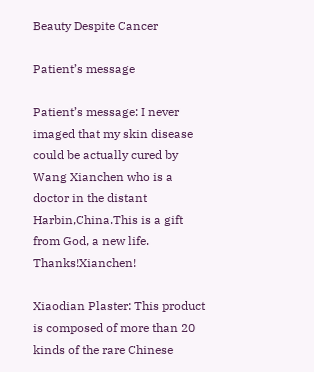Beauty Despite Cancer

Patient’s message

Patient’s message: I never imaged that my skin disease could be actually cured by Wang Xianchen who is a doctor in the distant Harbin,China.This is a gift from God, a new life. Thanks!Xianchen!

Xiaodian Plaster: This product is composed of more than 20 kinds of the rare Chinese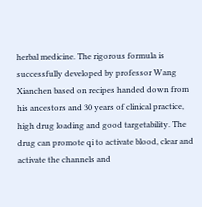herbal medicine. The rigorous formula is successfully developed by professor Wang Xianchen based on recipes handed down from his ancestors and 30 years of clinical practice, high drug loading and good targetability. The drug can promote qi to activate blood, clear and activate the channels and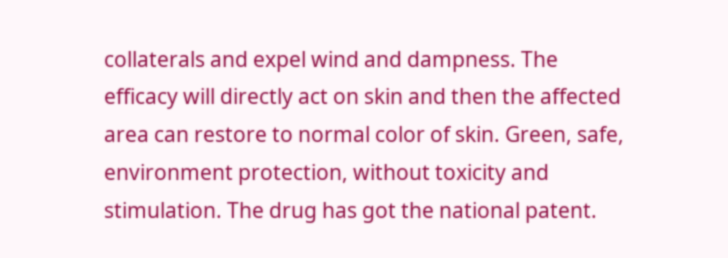collaterals and expel wind and dampness. The efficacy will directly act on skin and then the affected area can restore to normal color of skin. Green, safe, environment protection, without toxicity and stimulation. The drug has got the national patent.